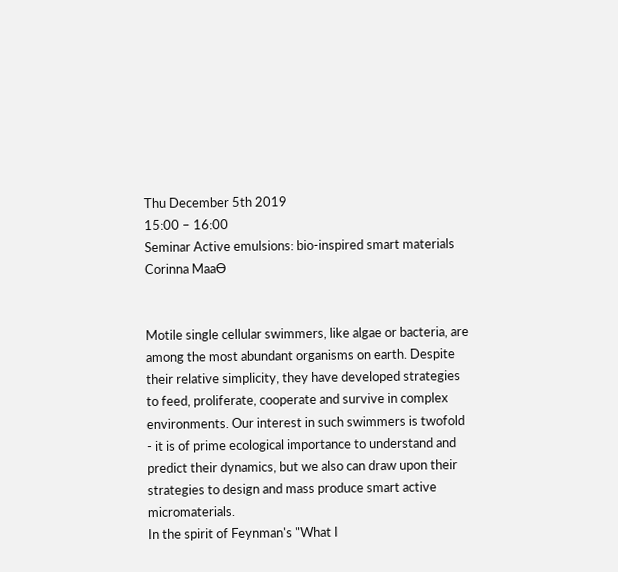Thu December 5th 2019
15:00 – 16:00
Seminar Active emulsions: bio-inspired smart materials
Corinna MaaƟ


Motile single cellular swimmers, like algae or bacteria, are among the most abundant organisms on earth. Despite their relative simplicity, they have developed strategies to feed, proliferate, cooperate and survive in complex environments. Our interest in such swimmers is twofold - it is of prime ecological importance to understand and predict their dynamics, but we also can draw upon their strategies to design and mass produce smart active micromaterials.
In the spirit of Feynman's "What I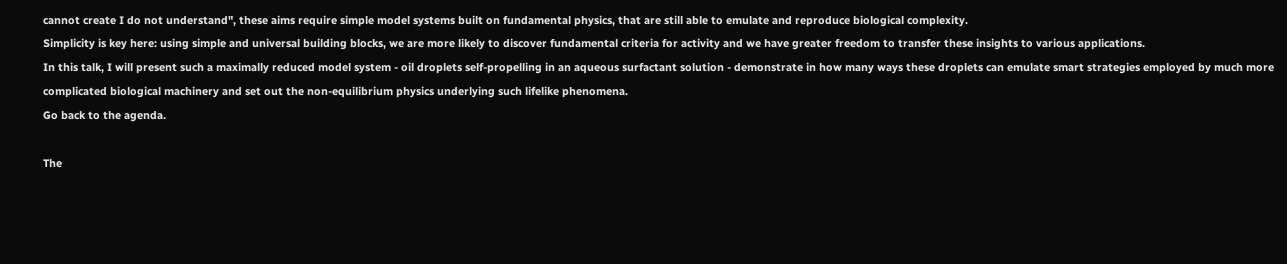cannot create I do not understand", these aims require simple model systems built on fundamental physics, that are still able to emulate and reproduce biological complexity.
Simplicity is key here: using simple and universal building blocks, we are more likely to discover fundamental criteria for activity and we have greater freedom to transfer these insights to various applications.
In this talk, I will present such a maximally reduced model system - oil droplets self-propelling in an aqueous surfactant solution - demonstrate in how many ways these droplets can emulate smart strategies employed by much more complicated biological machinery and set out the non-equilibrium physics underlying such lifelike phenomena.
Go back to the agenda.

The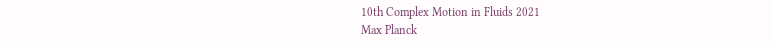10th Complex Motion in Fluids 2021
Max Planck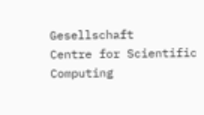Gesellschaft
Centre for Scientific Computing